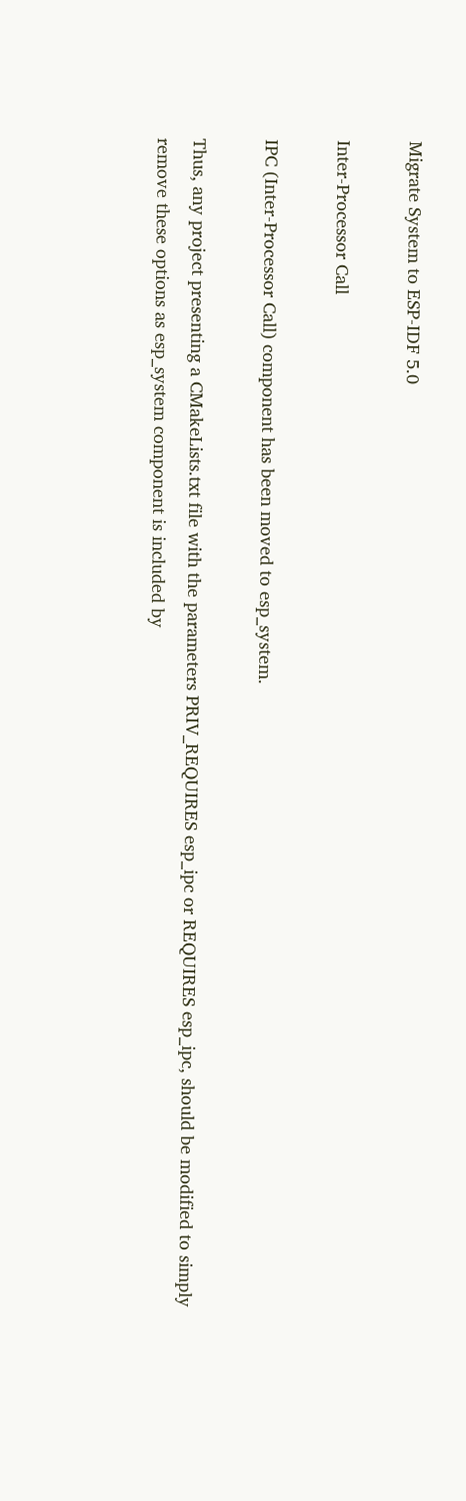Migrate System to ESP-IDF 5.0

Inter-Processor Call

IPC (Inter-Processor Call) component has been moved to esp_system.

Thus, any project presenting a CMakeLists.txt file with the parameters PRIV_REQUIRES esp_ipc or REQUIRES esp_ipc, should be modified to simply remove these options as esp_system component is included by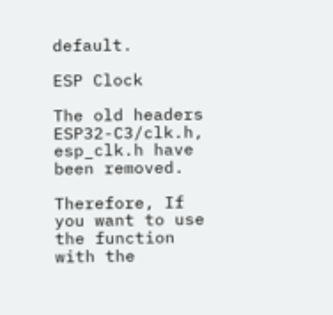default.

ESP Clock

The old headers ESP32-C3/clk.h, esp_clk.h have been removed.

Therefore, If you want to use the function with the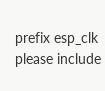prefix esp_clk please include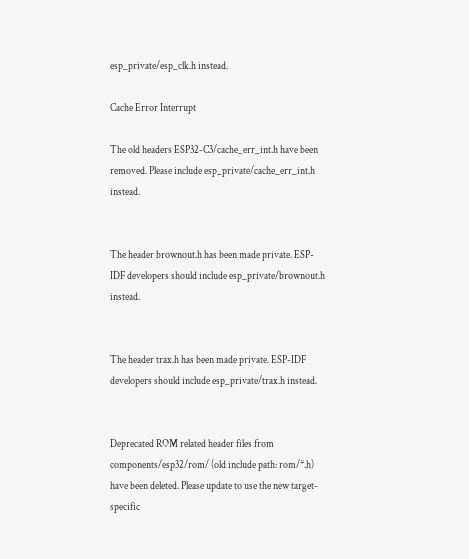esp_private/esp_clk.h instead.

Cache Error Interrupt

The old headers ESP32-C3/cache_err_int.h have been removed. Please include esp_private/cache_err_int.h instead.


The header brownout.h has been made private. ESP-IDF developers should include esp_private/brownout.h instead.


The header trax.h has been made private. ESP-IDF developers should include esp_private/trax.h instead.


Deprecated ROM related header files from components/esp32/rom/ (old include path: rom/*.h) have been deleted. Please update to use the new target-specific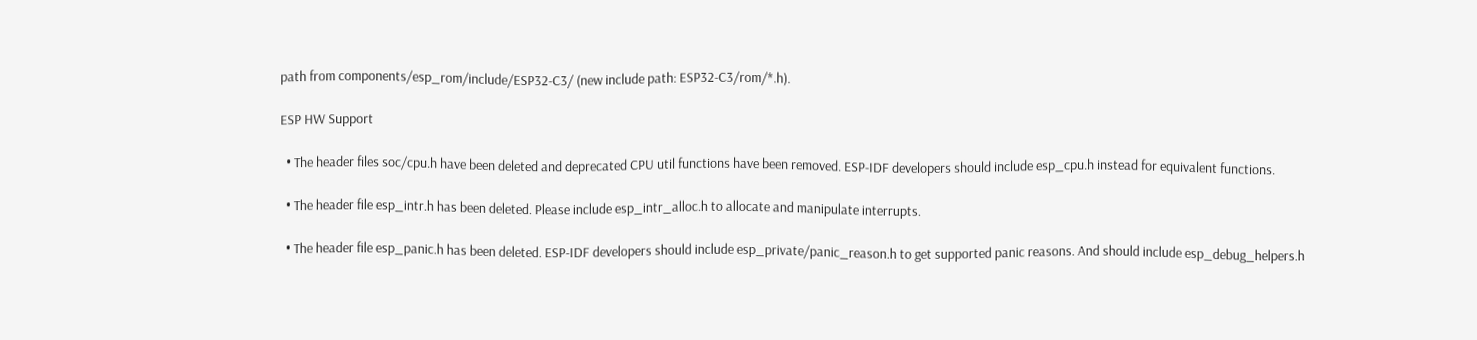path from components/esp_rom/include/ESP32-C3/ (new include path: ESP32-C3/rom/*.h).

ESP HW Support

  • The header files soc/cpu.h have been deleted and deprecated CPU util functions have been removed. ESP-IDF developers should include esp_cpu.h instead for equivalent functions.

  • The header file esp_intr.h has been deleted. Please include esp_intr_alloc.h to allocate and manipulate interrupts.

  • The header file esp_panic.h has been deleted. ESP-IDF developers should include esp_private/panic_reason.h to get supported panic reasons. And should include esp_debug_helpers.h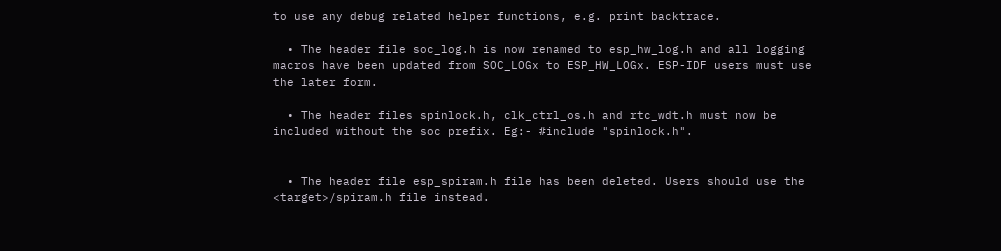to use any debug related helper functions, e.g. print backtrace.

  • The header file soc_log.h is now renamed to esp_hw_log.h and all logging macros have been updated from SOC_LOGx to ESP_HW_LOGx. ESP-IDF users must use the later form.

  • The header files spinlock.h, clk_ctrl_os.h and rtc_wdt.h must now be included without the soc prefix. Eg:- #include "spinlock.h".


  • The header file esp_spiram.h file has been deleted. Users should use the <target>/spiram.h file instead.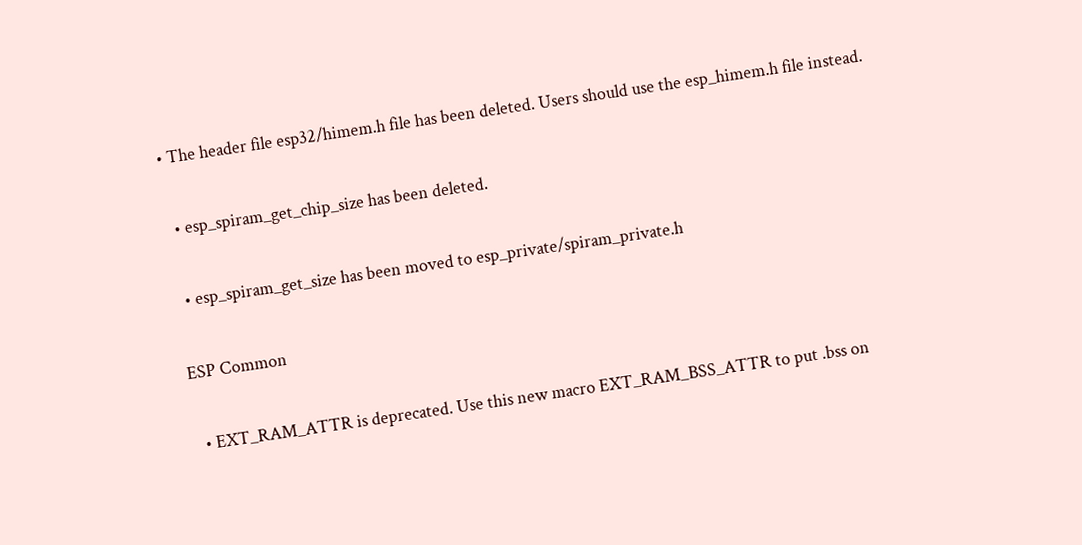• The header file esp32/himem.h file has been deleted. Users should use the esp_himem.h file instead.

  • esp_spiram_get_chip_size has been deleted.

  • esp_spiram_get_size has been moved to esp_private/spiram_private.h

ESP Common

  • EXT_RAM_ATTR is deprecated. Use this new macro EXT_RAM_BSS_ATTR to put .bss on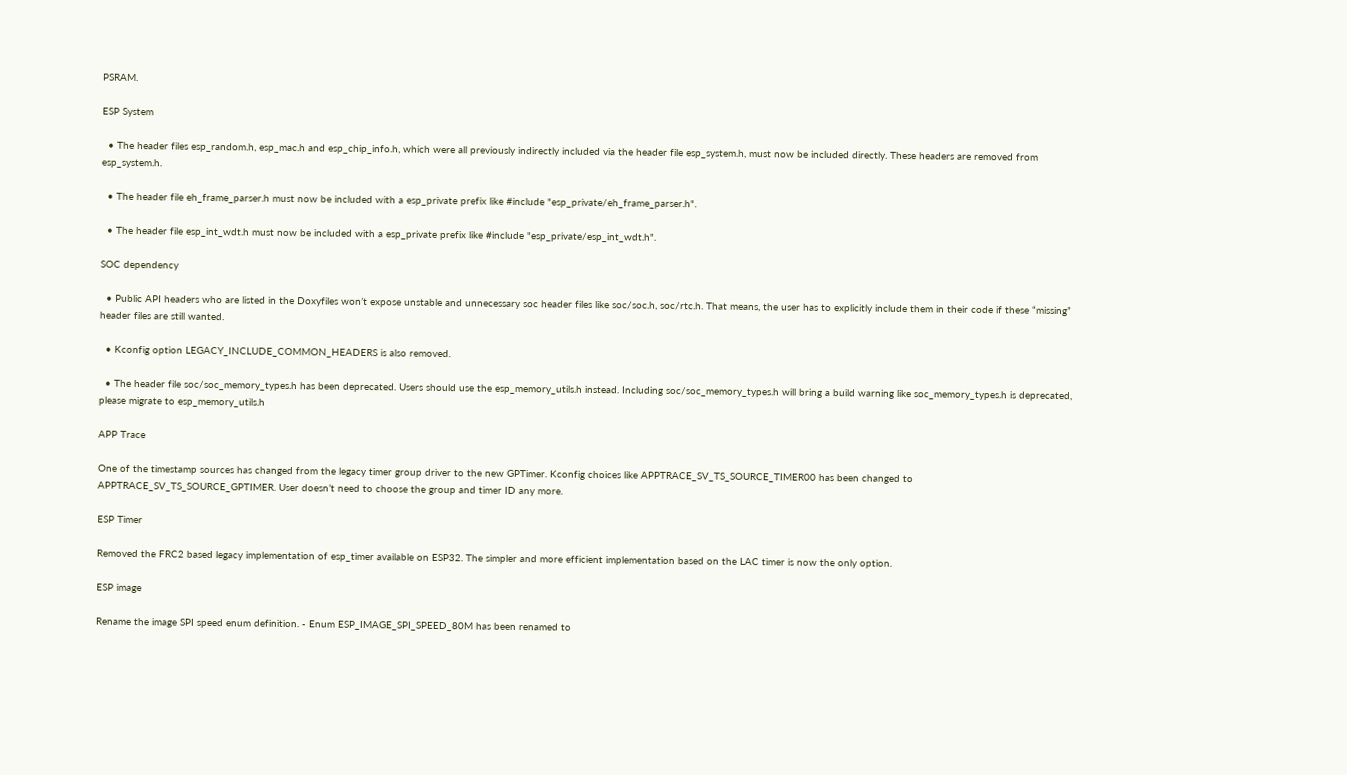PSRAM.

ESP System

  • The header files esp_random.h, esp_mac.h and esp_chip_info.h, which were all previously indirectly included via the header file esp_system.h, must now be included directly. These headers are removed from esp_system.h.

  • The header file eh_frame_parser.h must now be included with a esp_private prefix like #include "esp_private/eh_frame_parser.h".

  • The header file esp_int_wdt.h must now be included with a esp_private prefix like #include "esp_private/esp_int_wdt.h".

SOC dependency

  • Public API headers who are listed in the Doxyfiles won’t expose unstable and unnecessary soc header files like soc/soc.h, soc/rtc.h. That means, the user has to explicitly include them in their code if these “missing” header files are still wanted.

  • Kconfig option LEGACY_INCLUDE_COMMON_HEADERS is also removed.

  • The header file soc/soc_memory_types.h has been deprecated. Users should use the esp_memory_utils.h instead. Including soc/soc_memory_types.h will bring a build warning like soc_memory_types.h is deprecated, please migrate to esp_memory_utils.h

APP Trace

One of the timestamp sources has changed from the legacy timer group driver to the new GPTimer. Kconfig choices like APPTRACE_SV_TS_SOURCE_TIMER00 has been changed to APPTRACE_SV_TS_SOURCE_GPTIMER. User doesn’t need to choose the group and timer ID any more.

ESP Timer

Removed the FRC2 based legacy implementation of esp_timer available on ESP32. The simpler and more efficient implementation based on the LAC timer is now the only option.

ESP image

Rename the image SPI speed enum definition. - Enum ESP_IMAGE_SPI_SPEED_80M has been renamed to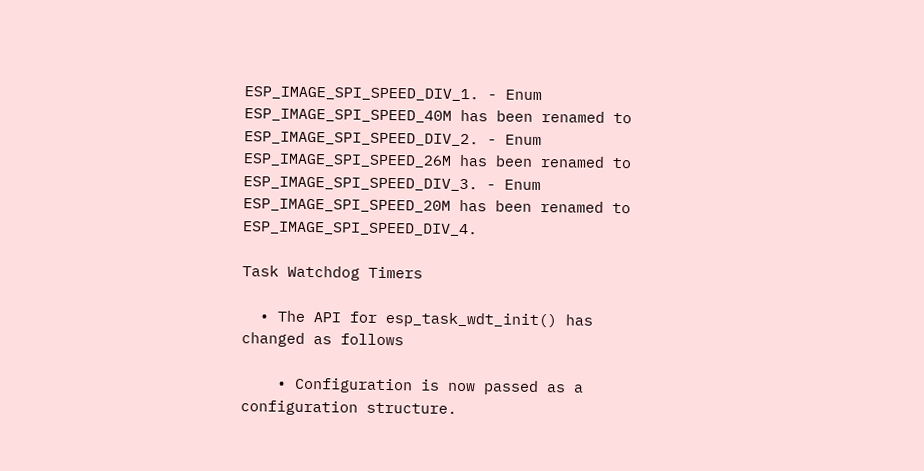ESP_IMAGE_SPI_SPEED_DIV_1. - Enum ESP_IMAGE_SPI_SPEED_40M has been renamed to ESP_IMAGE_SPI_SPEED_DIV_2. - Enum ESP_IMAGE_SPI_SPEED_26M has been renamed to ESP_IMAGE_SPI_SPEED_DIV_3. - Enum ESP_IMAGE_SPI_SPEED_20M has been renamed to ESP_IMAGE_SPI_SPEED_DIV_4.

Task Watchdog Timers

  • The API for esp_task_wdt_init() has changed as follows

    • Configuration is now passed as a configuration structure.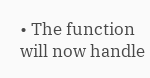• The function will now handle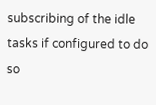subscribing of the idle tasks if configured to do so